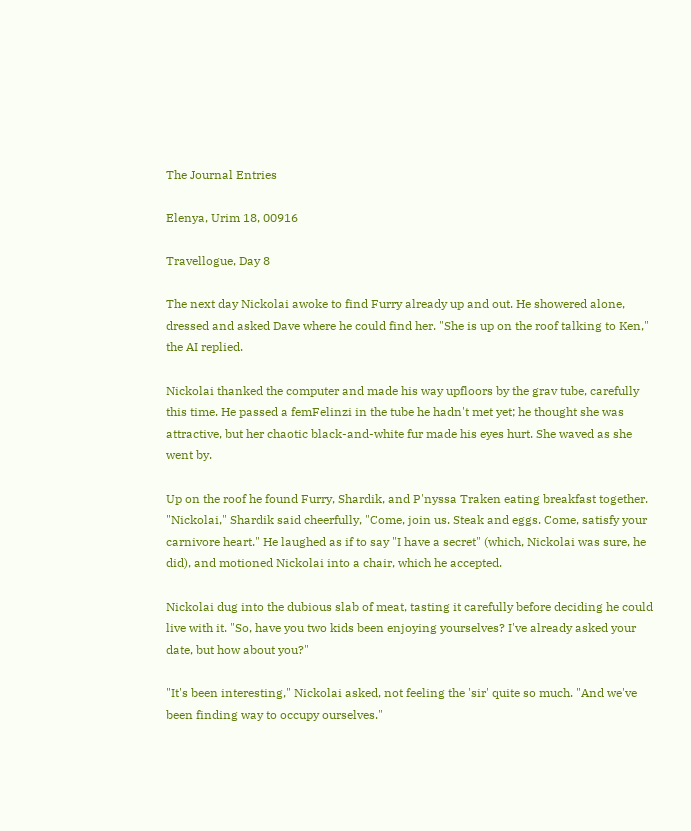The Journal Entries

Elenya, Urim 18, 00916

Travellogue, Day 8

The next day Nickolai awoke to find Furry already up and out. He showered alone, dressed and asked Dave where he could find her. "She is up on the roof talking to Ken," the AI replied.

Nickolai thanked the computer and made his way upfloors by the grav tube, carefully this time. He passed a femFelinzi in the tube he hadn't met yet; he thought she was attractive, but her chaotic black-and-white fur made his eyes hurt. She waved as she went by.

Up on the roof he found Furry, Shardik, and P'nyssa Traken eating breakfast together. "Nickolai," Shardik said cheerfully, "Come, join us. Steak and eggs. Come, satisfy your carnivore heart." He laughed as if to say "I have a secret" (which, Nickolai was sure, he did), and motioned Nickolai into a chair, which he accepted.

Nickolai dug into the dubious slab of meat, tasting it carefully before deciding he could live with it. "So, have you two kids been enjoying yourselves? I've already asked your date, but how about you?"

"It's been interesting," Nickolai asked, not feeling the 'sir' quite so much. "And we've been finding way to occupy ourselves."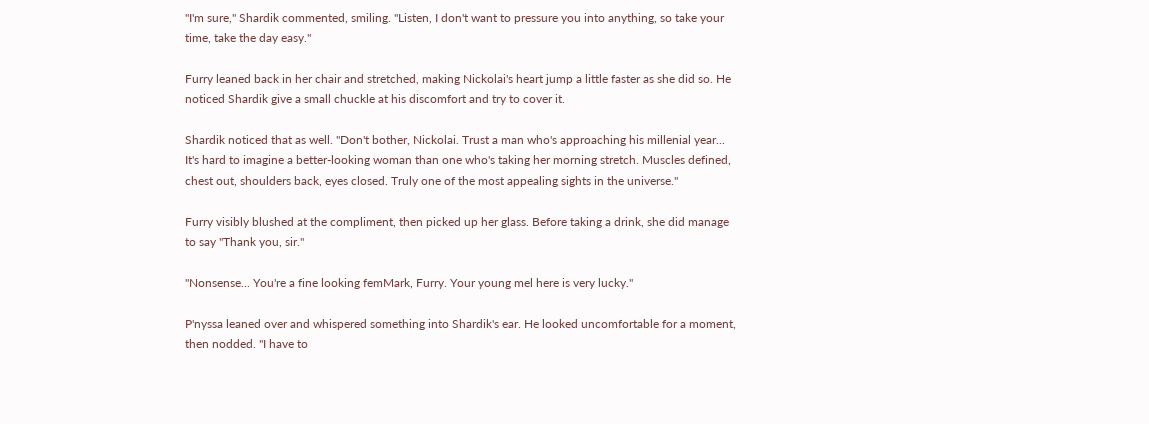"I'm sure," Shardik commented, smiling. "Listen, I don't want to pressure you into anything, so take your time, take the day easy."

Furry leaned back in her chair and stretched, making Nickolai's heart jump a little faster as she did so. He noticed Shardik give a small chuckle at his discomfort and try to cover it.

Shardik noticed that as well. "Don't bother, Nickolai. Trust a man who's approaching his millenial year... It's hard to imagine a better-looking woman than one who's taking her morning stretch. Muscles defined, chest out, shoulders back, eyes closed. Truly one of the most appealing sights in the universe."

Furry visibly blushed at the compliment, then picked up her glass. Before taking a drink, she did manage to say "Thank you, sir."

"Nonsense... You're a fine looking femMark, Furry. Your young mel here is very lucky."

P'nyssa leaned over and whispered something into Shardik's ear. He looked uncomfortable for a moment, then nodded. "I have to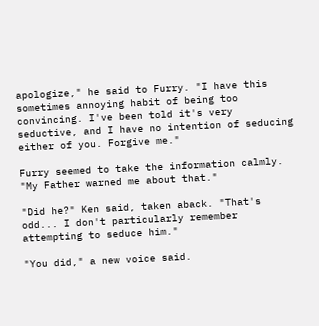apologize," he said to Furry. "I have this sometimes annoying habit of being too convincing. I've been told it's very seductive, and I have no intention of seducing either of you. Forgive me."

Furry seemed to take the information calmly. "My Father warned me about that."

"Did he?" Ken said, taken aback. "That's odd... I don't particularly remember attempting to seduce him."

"You did," a new voice said.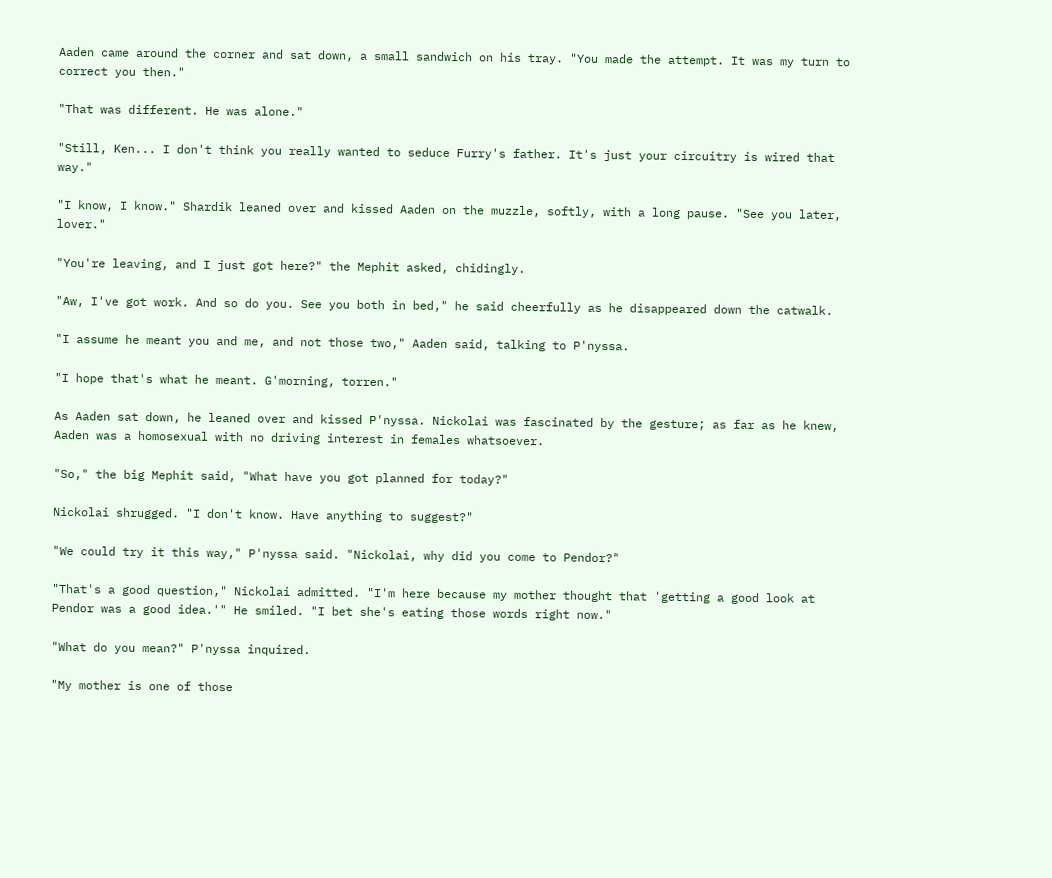Aaden came around the corner and sat down, a small sandwich on his tray. "You made the attempt. It was my turn to correct you then."

"That was different. He was alone."

"Still, Ken... I don't think you really wanted to seduce Furry's father. It's just your circuitry is wired that way."

"I know, I know." Shardik leaned over and kissed Aaden on the muzzle, softly, with a long pause. "See you later, lover."

"You're leaving, and I just got here?" the Mephit asked, chidingly.

"Aw, I've got work. And so do you. See you both in bed," he said cheerfully as he disappeared down the catwalk.

"I assume he meant you and me, and not those two," Aaden said, talking to P'nyssa.

"I hope that's what he meant. G'morning, torren."

As Aaden sat down, he leaned over and kissed P'nyssa. Nickolai was fascinated by the gesture; as far as he knew, Aaden was a homosexual with no driving interest in females whatsoever.

"So," the big Mephit said, "What have you got planned for today?"

Nickolai shrugged. "I don't know. Have anything to suggest?"

"We could try it this way," P'nyssa said. "Nickolai, why did you come to Pendor?"

"That's a good question," Nickolai admitted. "I'm here because my mother thought that 'getting a good look at Pendor was a good idea.'" He smiled. "I bet she's eating those words right now."

"What do you mean?" P'nyssa inquired.

"My mother is one of those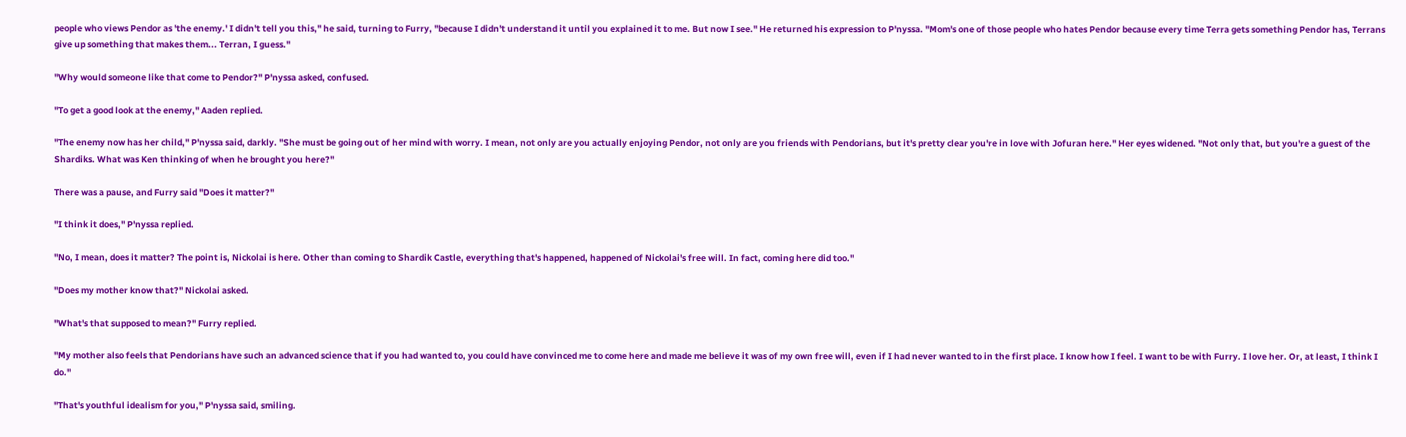people who views Pendor as 'the enemy.' I didn't tell you this," he said, turning to Furry, "because I didn't understand it until you explained it to me. But now I see." He returned his expression to P'nyssa. "Mom's one of those people who hates Pendor because every time Terra gets something Pendor has, Terrans give up something that makes them... Terran, I guess."

"Why would someone like that come to Pendor?" P'nyssa asked, confused.

"To get a good look at the enemy," Aaden replied.

"The enemy now has her child," P'nyssa said, darkly. "She must be going out of her mind with worry. I mean, not only are you actually enjoying Pendor, not only are you friends with Pendorians, but it's pretty clear you're in love with Jofuran here." Her eyes widened. "Not only that, but you're a guest of the Shardiks. What was Ken thinking of when he brought you here?"

There was a pause, and Furry said "Does it matter?"

"I think it does," P'nyssa replied.

"No, I mean, does it matter? The point is, Nickolai is here. Other than coming to Shardik Castle, everything that's happened, happened of Nickolai's free will. In fact, coming here did too."

"Does my mother know that?" Nickolai asked.

"What's that supposed to mean?" Furry replied.

"My mother also feels that Pendorians have such an advanced science that if you had wanted to, you could have convinced me to come here and made me believe it was of my own free will, even if I had never wanted to in the first place. I know how I feel. I want to be with Furry. I love her. Or, at least, I think I do."

"That's youthful idealism for you," P'nyssa said, smiling.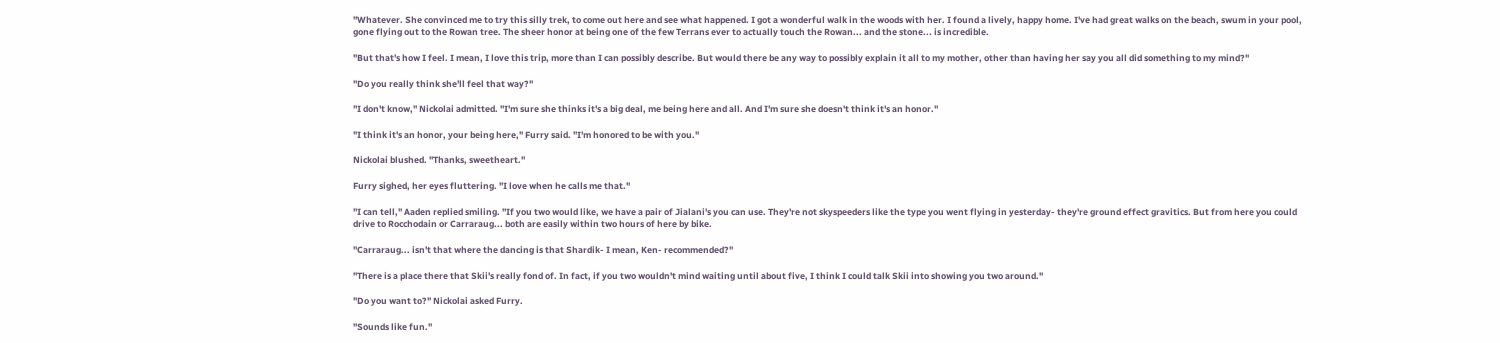"Whatever. She convinced me to try this silly trek, to come out here and see what happened. I got a wonderful walk in the woods with her. I found a lively, happy home. I've had great walks on the beach, swum in your pool, gone flying out to the Rowan tree. The sheer honor at being one of the few Terrans ever to actually touch the Rowan... and the stone... is incredible.

"But that's how I feel. I mean, I love this trip, more than I can possibly describe. But would there be any way to possibly explain it all to my mother, other than having her say you all did something to my mind?"

"Do you really think she'll feel that way?"

"I don't know," Nickolai admitted. "I'm sure she thinks it's a big deal, me being here and all. And I'm sure she doesn't think it's an honor."

"I think it's an honor, your being here," Furry said. "I'm honored to be with you."

Nickolai blushed. "Thanks, sweetheart."

Furry sighed, her eyes fluttering. "I love when he calls me that."

"I can tell," Aaden replied smiling. "If you two would like, we have a pair of Jialani's you can use. They're not skyspeeders like the type you went flying in yesterday- they're ground effect gravitics. But from here you could drive to Rocchodain or Carraraug... both are easily within two hours of here by bike.

"Carraraug... isn't that where the dancing is that Shardik- I mean, Ken- recommended?"

"There is a place there that Skii's really fond of. In fact, if you two wouldn't mind waiting until about five, I think I could talk Skii into showing you two around."

"Do you want to?" Nickolai asked Furry.

"Sounds like fun."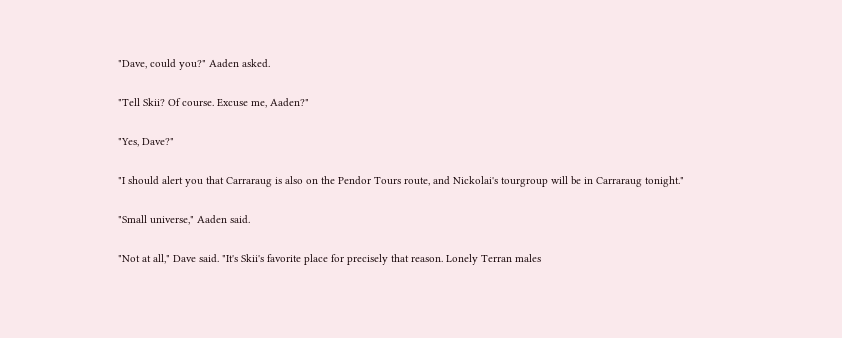"Dave, could you?" Aaden asked.

"Tell Skii? Of course. Excuse me, Aaden?"

"Yes, Dave?"

"I should alert you that Carraraug is also on the Pendor Tours route, and Nickolai's tourgroup will be in Carraraug tonight."

"Small universe," Aaden said.

"Not at all," Dave said. "It's Skii's favorite place for precisely that reason. Lonely Terran males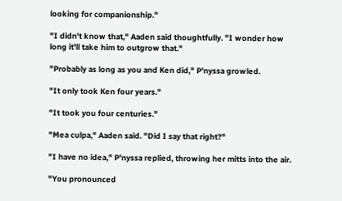looking for companionship."

"I didn't know that," Aaden said thoughtfully. "I wonder how long it'll take him to outgrow that."

"Probably as long as you and Ken did," P'nyssa growled.

"It only took Ken four years."

"It took you four centuries."

"Mea culpa," Aaden said. "Did I say that right?"

"I have no idea," P'nyssa replied, throwing her mitts into the air.

"You pronounced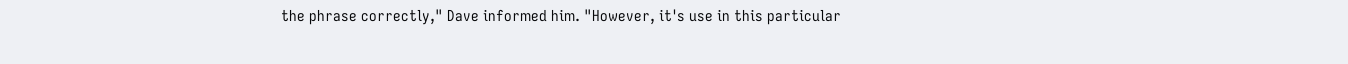the phrase correctly," Dave informed him. "However, it's use in this particular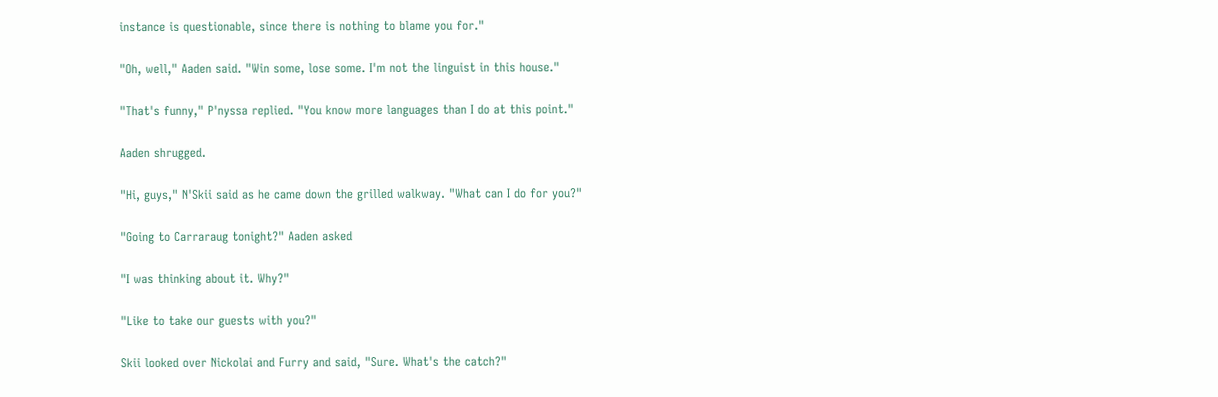instance is questionable, since there is nothing to blame you for."

"Oh, well," Aaden said. "Win some, lose some. I'm not the linguist in this house."

"That's funny," P'nyssa replied. "You know more languages than I do at this point."

Aaden shrugged.

"Hi, guys," N'Skii said as he came down the grilled walkway. "What can I do for you?"

"Going to Carraraug tonight?" Aaden asked

"I was thinking about it. Why?"

"Like to take our guests with you?"

Skii looked over Nickolai and Furry and said, "Sure. What's the catch?"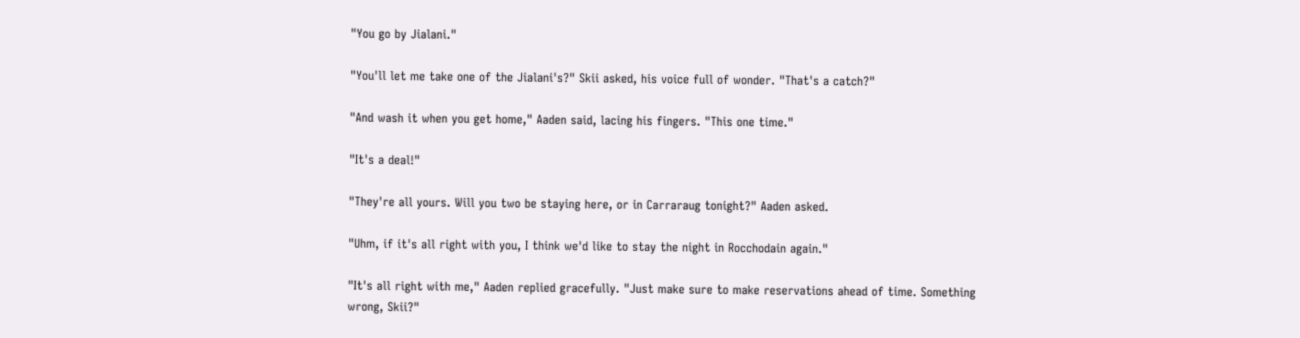"You go by Jialani."

"You'll let me take one of the Jialani's?" Skii asked, his voice full of wonder. "That's a catch?"

"And wash it when you get home," Aaden said, lacing his fingers. "This one time."

"It's a deal!"

"They're all yours. Will you two be staying here, or in Carraraug tonight?" Aaden asked.

"Uhm, if it's all right with you, I think we'd like to stay the night in Rocchodain again."

"It's all right with me," Aaden replied gracefully. "Just make sure to make reservations ahead of time. Something wrong, Skii?"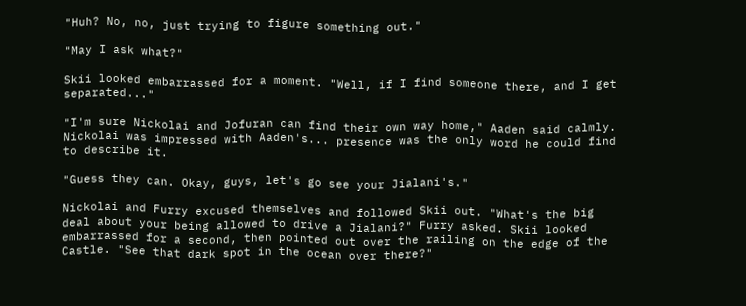"Huh? No, no, just trying to figure something out."

"May I ask what?"

Skii looked embarrassed for a moment. "Well, if I find someone there, and I get separated..."

"I'm sure Nickolai and Jofuran can find their own way home," Aaden said calmly. Nickolai was impressed with Aaden's... presence was the only word he could find to describe it.

"Guess they can. Okay, guys, let's go see your Jialani's."

Nickolai and Furry excused themselves and followed Skii out. "What's the big deal about your being allowed to drive a Jialani?" Furry asked. Skii looked embarrassed for a second, then pointed out over the railing on the edge of the Castle. "See that dark spot in the ocean over there?"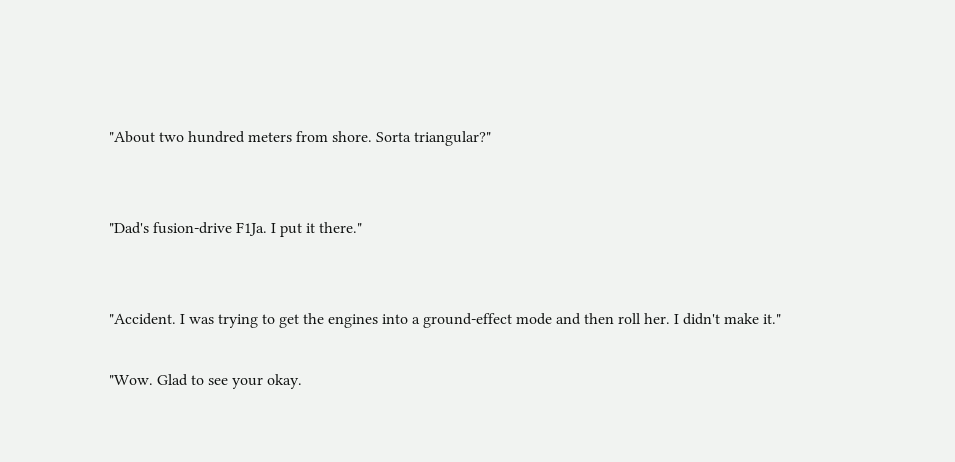"About two hundred meters from shore. Sorta triangular?"


"Dad's fusion-drive F1Ja. I put it there."


"Accident. I was trying to get the engines into a ground-effect mode and then roll her. I didn't make it."

"Wow. Glad to see your okay.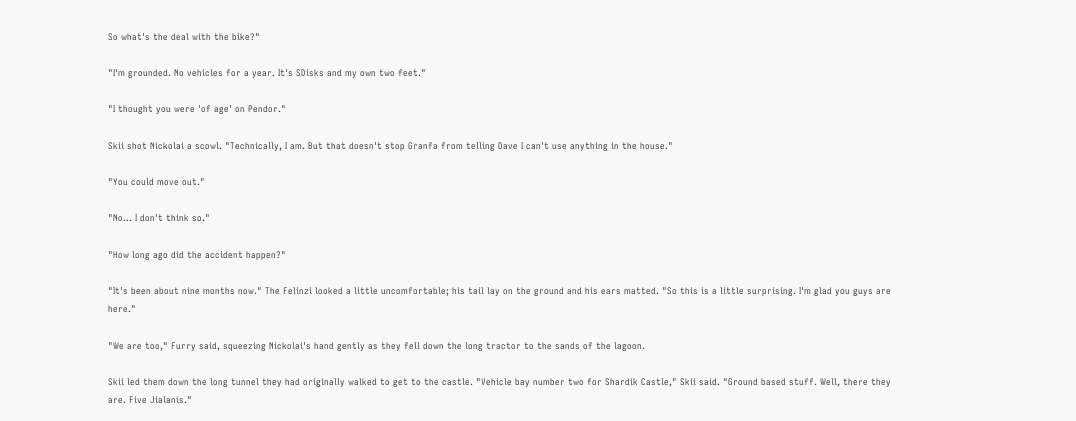So what's the deal with the bike?"

"I'm grounded. No vehicles for a year. It's SDisks and my own two feet."

"I thought you were 'of age' on Pendor."

Skii shot Nickolai a scowl. "Technically, I am. But that doesn't stop Granfa from telling Dave I can't use anything in the house."

"You could move out."

"No... I don't think so."

"How long ago did the accident happen?"

"It's been about nine months now." The Felinzi looked a little uncomfortable; his tail lay on the ground and his ears matted. "So this is a little surprising. I'm glad you guys are here."

"We are too," Furry said, squeezing Nickolai's hand gently as they fell down the long tractor to the sands of the lagoon.

Skii led them down the long tunnel they had originally walked to get to the castle. "Vehicle bay number two for Shardik Castle," Skii said. "Ground based stuff. Well, there they are. Five Jialanis."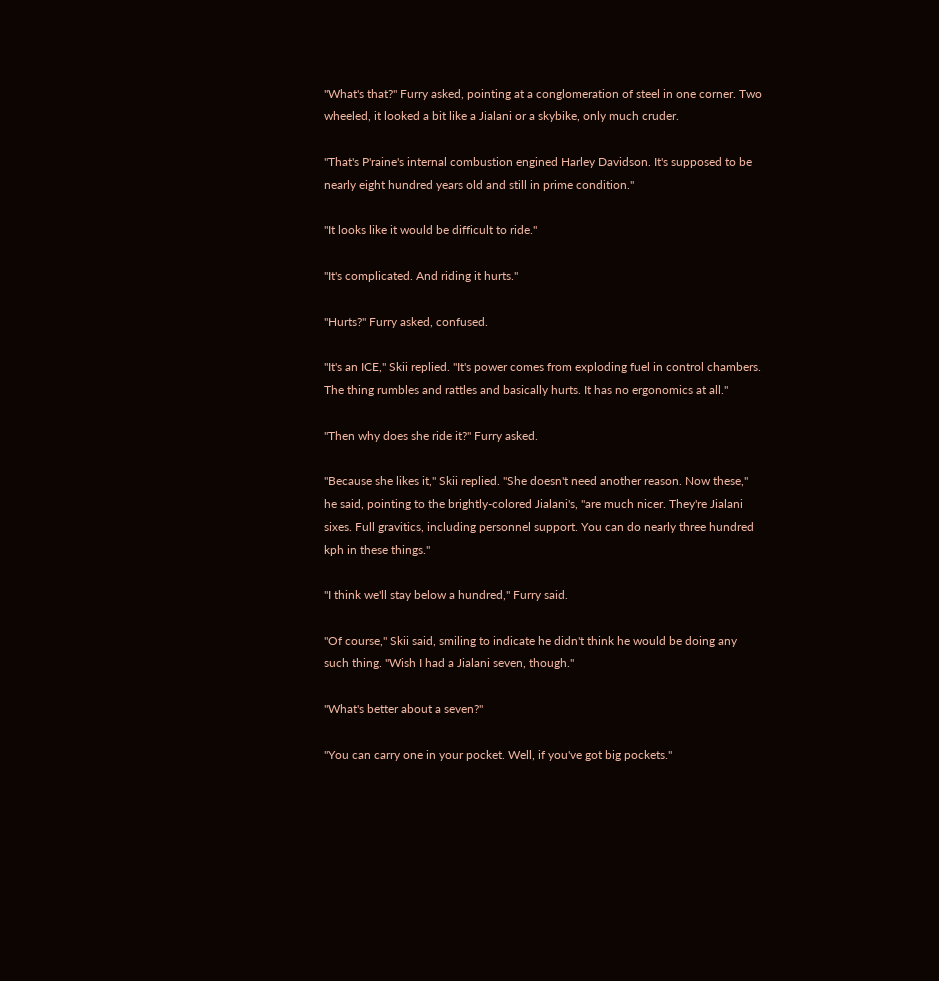"What's that?" Furry asked, pointing at a conglomeration of steel in one corner. Two wheeled, it looked a bit like a Jialani or a skybike, only much cruder.

"That's P'raine's internal combustion engined Harley Davidson. It's supposed to be nearly eight hundred years old and still in prime condition."

"It looks like it would be difficult to ride."

"It's complicated. And riding it hurts."

"Hurts?" Furry asked, confused.

"It's an ICE," Skii replied. "It's power comes from exploding fuel in control chambers. The thing rumbles and rattles and basically hurts. It has no ergonomics at all."

"Then why does she ride it?" Furry asked.

"Because she likes it," Skii replied. "She doesn't need another reason. Now these," he said, pointing to the brightly-colored Jialani's, "are much nicer. They're Jialani sixes. Full gravitics, including personnel support. You can do nearly three hundred kph in these things."

"I think we'll stay below a hundred," Furry said.

"Of course," Skii said, smiling to indicate he didn't think he would be doing any such thing. "Wish I had a Jialani seven, though."

"What's better about a seven?"

"You can carry one in your pocket. Well, if you've got big pockets."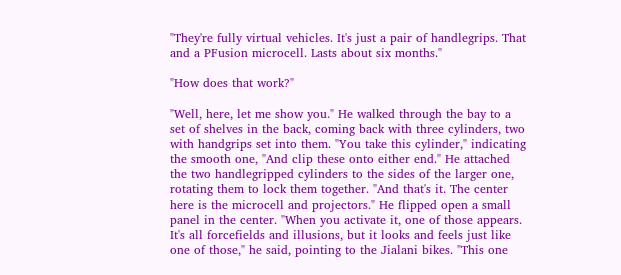"They're fully virtual vehicles. It's just a pair of handlegrips. That and a PFusion microcell. Lasts about six months."

"How does that work?"

"Well, here, let me show you." He walked through the bay to a set of shelves in the back, coming back with three cylinders, two with handgrips set into them. "You take this cylinder," indicating the smooth one, "And clip these onto either end." He attached the two handlegripped cylinders to the sides of the larger one, rotating them to lock them together. "And that's it. The center here is the microcell and projectors." He flipped open a small panel in the center. "When you activate it, one of those appears. It's all forcefields and illusions, but it looks and feels just like one of those," he said, pointing to the Jialani bikes. "This one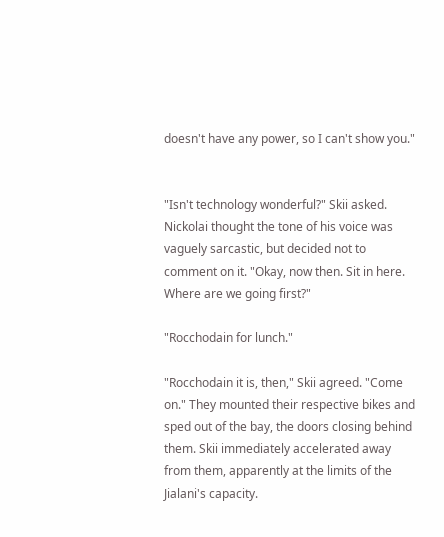doesn't have any power, so I can't show you."


"Isn't technology wonderful?" Skii asked. Nickolai thought the tone of his voice was vaguely sarcastic, but decided not to comment on it. "Okay, now then. Sit in here. Where are we going first?"

"Rocchodain for lunch."

"Rocchodain it is, then," Skii agreed. "Come on." They mounted their respective bikes and sped out of the bay, the doors closing behind them. Skii immediately accelerated away from them, apparently at the limits of the Jialani's capacity.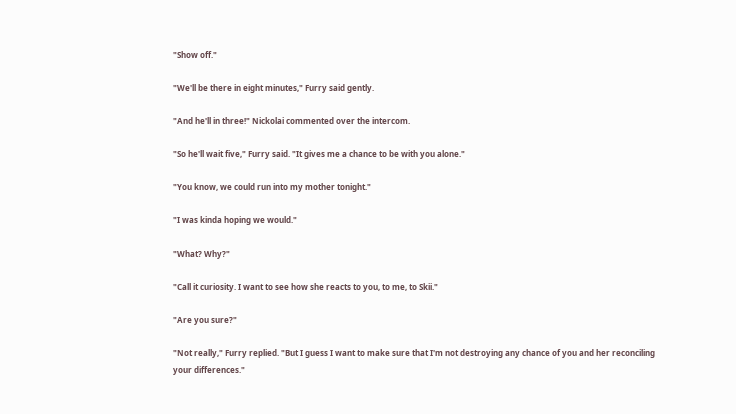"Show off."

"We'll be there in eight minutes," Furry said gently.

"And he'll in three!" Nickolai commented over the intercom.

"So he'll wait five," Furry said. "It gives me a chance to be with you alone."

"You know, we could run into my mother tonight."

"I was kinda hoping we would."

"What? Why?"

"Call it curiosity. I want to see how she reacts to you, to me, to Skii."

"Are you sure?"

"Not really," Furry replied. "But I guess I want to make sure that I'm not destroying any chance of you and her reconciling your differences."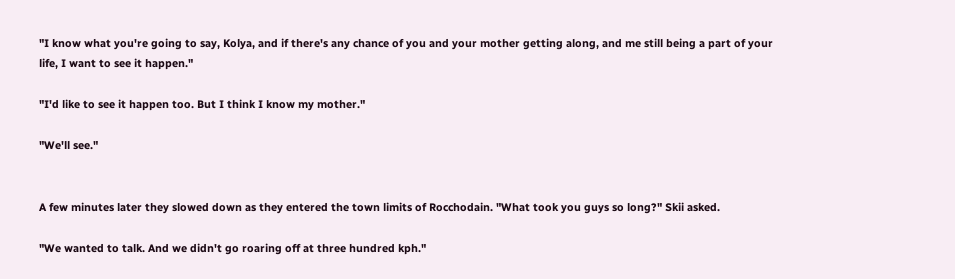"I know what you're going to say, Kolya, and if there's any chance of you and your mother getting along, and me still being a part of your life, I want to see it happen."

"I'd like to see it happen too. But I think I know my mother."

"We'll see."


A few minutes later they slowed down as they entered the town limits of Rocchodain. "What took you guys so long?" Skii asked.

"We wanted to talk. And we didn't go roaring off at three hundred kph."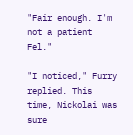"Fair enough. I'm not a patient Fel."

"I noticed," Furry replied. This time, Nickolai was sure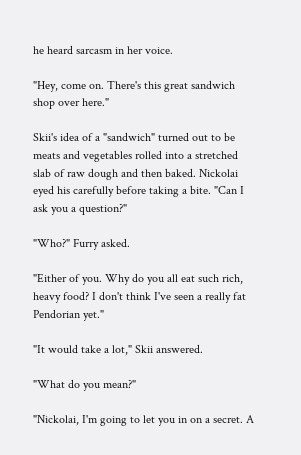he heard sarcasm in her voice.

"Hey, come on. There's this great sandwich shop over here."

Skii's idea of a "sandwich" turned out to be meats and vegetables rolled into a stretched slab of raw dough and then baked. Nickolai eyed his carefully before taking a bite. "Can I ask you a question?"

"Who?" Furry asked.

"Either of you. Why do you all eat such rich, heavy food? I don't think I've seen a really fat Pendorian yet."

"It would take a lot," Skii answered.

"What do you mean?"

"Nickolai, I'm going to let you in on a secret. A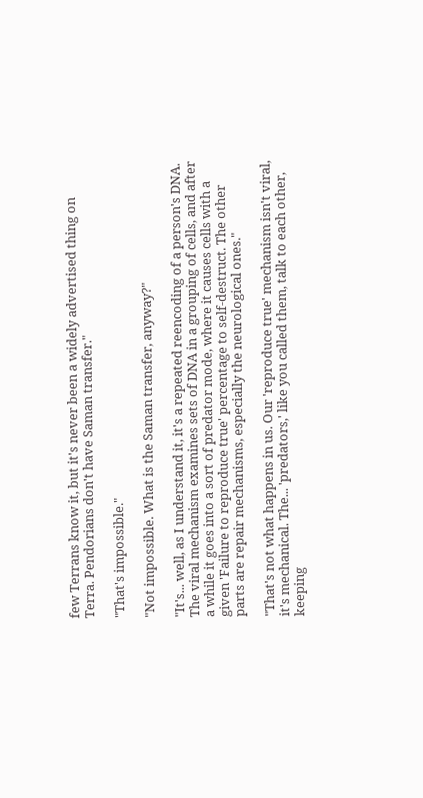few Terrans know it, but it's never been a widely advertised thing on Terra. Pendorians don't have Saman transfer."

"That's impossible."

"Not impossible. What is the Saman transfer, anyway?"

"It's... well, as I understand it, it's a repeated reencoding of a person's DNA. The viral mechanism examines sets of DNA in a grouping of cells, and after a while it goes into a sort of predator mode, where it causes cells with a given 'Failure to reproduce true' percentage to self-destruct. The other parts are repair mechanisms, especially the neurological ones."

"That's not what happens in us. Our 'reproduce true' mechanism isn't viral, it's mechanical. The... 'predators,' like you called them, talk to each other, keeping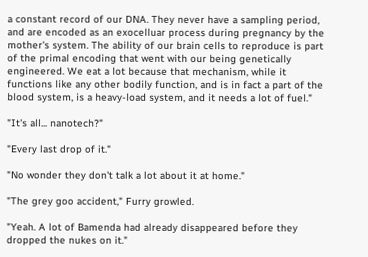a constant record of our DNA. They never have a sampling period, and are encoded as an exocelluar process during pregnancy by the mother's system. The ability of our brain cells to reproduce is part of the primal encoding that went with our being genetically engineered. We eat a lot because that mechanism, while it functions like any other bodily function, and is in fact a part of the blood system, is a heavy-load system, and it needs a lot of fuel."

"It's all... nanotech?"

"Every last drop of it."

"No wonder they don't talk a lot about it at home."

"The grey goo accident," Furry growled.

"Yeah. A lot of Bamenda had already disappeared before they dropped the nukes on it."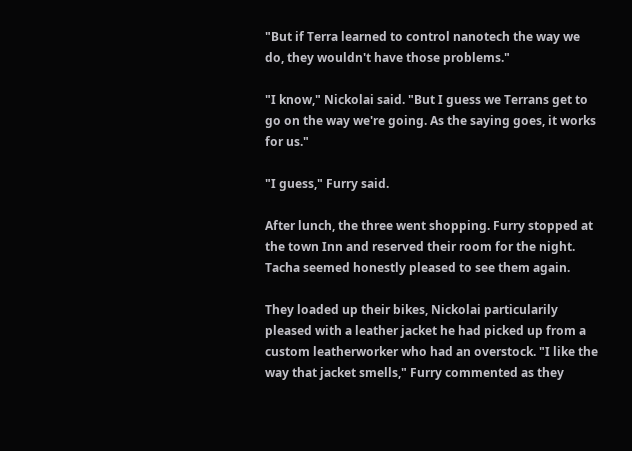"But if Terra learned to control nanotech the way we do, they wouldn't have those problems."

"I know," Nickolai said. "But I guess we Terrans get to go on the way we're going. As the saying goes, it works for us."

"I guess," Furry said.

After lunch, the three went shopping. Furry stopped at the town Inn and reserved their room for the night. Tacha seemed honestly pleased to see them again.

They loaded up their bikes, Nickolai particularily pleased with a leather jacket he had picked up from a custom leatherworker who had an overstock. "I like the way that jacket smells," Furry commented as they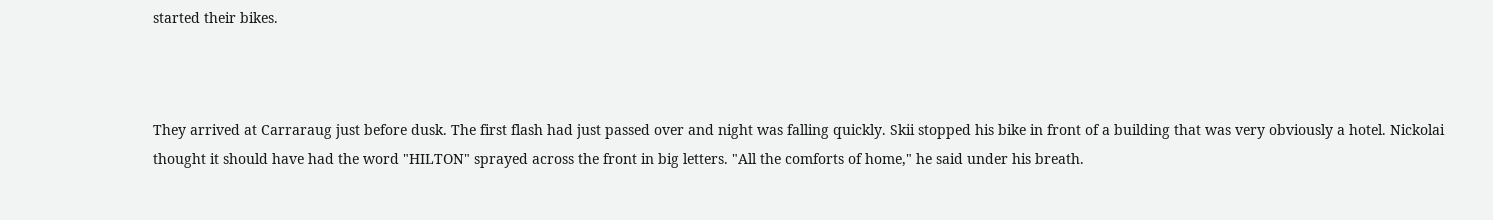started their bikes.



They arrived at Carraraug just before dusk. The first flash had just passed over and night was falling quickly. Skii stopped his bike in front of a building that was very obviously a hotel. Nickolai thought it should have had the word "HILTON" sprayed across the front in big letters. "All the comforts of home," he said under his breath.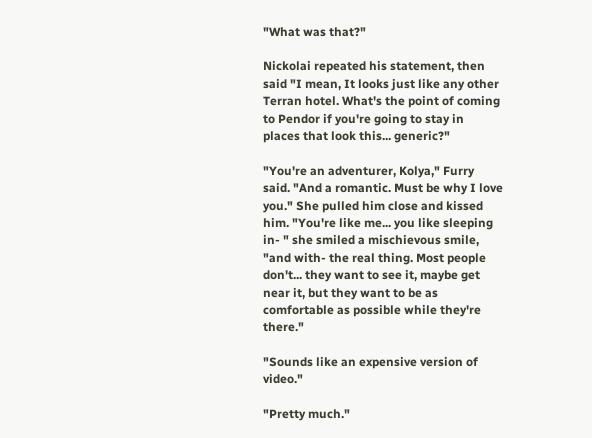"What was that?"

Nickolai repeated his statement, then said "I mean, It looks just like any other Terran hotel. What's the point of coming to Pendor if you're going to stay in places that look this... generic?"

"You're an adventurer, Kolya," Furry said. "And a romantic. Must be why I love you." She pulled him close and kissed him. "You're like me... you like sleeping in- " she smiled a mischievous smile, "and with- the real thing. Most people don't... they want to see it, maybe get near it, but they want to be as comfortable as possible while they're there."

"Sounds like an expensive version of video."

"Pretty much."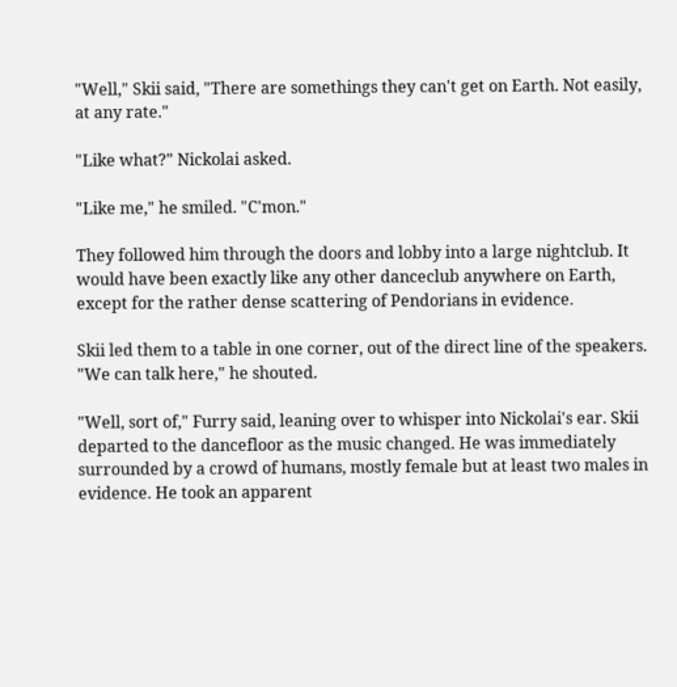"Well," Skii said, "There are somethings they can't get on Earth. Not easily, at any rate."

"Like what?" Nickolai asked.

"Like me," he smiled. "C'mon."

They followed him through the doors and lobby into a large nightclub. It would have been exactly like any other danceclub anywhere on Earth, except for the rather dense scattering of Pendorians in evidence.

Skii led them to a table in one corner, out of the direct line of the speakers. "We can talk here," he shouted.

"Well, sort of," Furry said, leaning over to whisper into Nickolai's ear. Skii departed to the dancefloor as the music changed. He was immediately surrounded by a crowd of humans, mostly female but at least two males in evidence. He took an apparent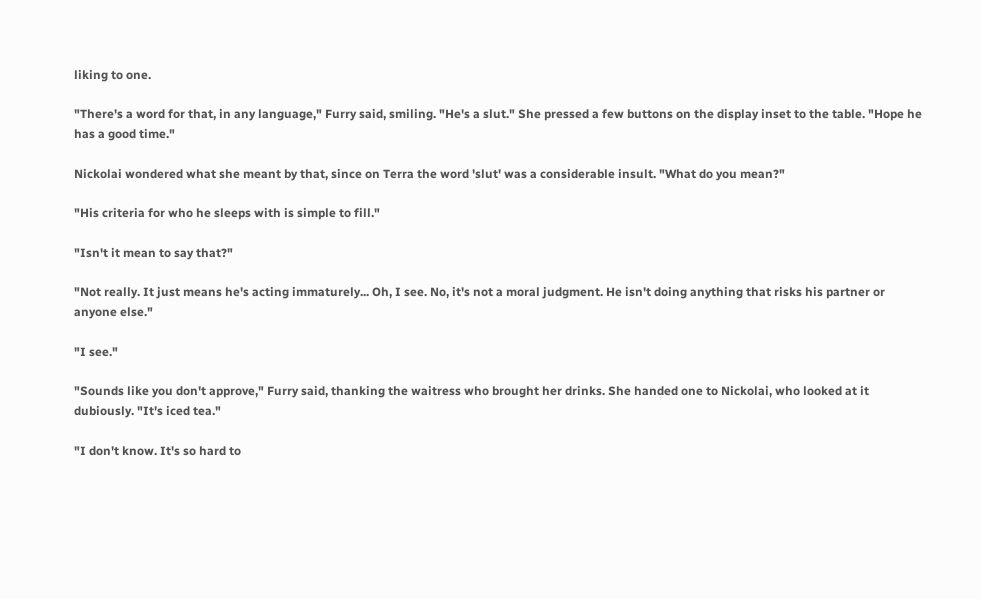liking to one.

"There's a word for that, in any language," Furry said, smiling. "He's a slut." She pressed a few buttons on the display inset to the table. "Hope he has a good time."

Nickolai wondered what she meant by that, since on Terra the word 'slut' was a considerable insult. "What do you mean?"

"His criteria for who he sleeps with is simple to fill."

"Isn't it mean to say that?"

"Not really. It just means he's acting immaturely... Oh, I see. No, it's not a moral judgment. He isn't doing anything that risks his partner or anyone else."

"I see."

"Sounds like you don't approve," Furry said, thanking the waitress who brought her drinks. She handed one to Nickolai, who looked at it dubiously. "It's iced tea."

"I don't know. It's so hard to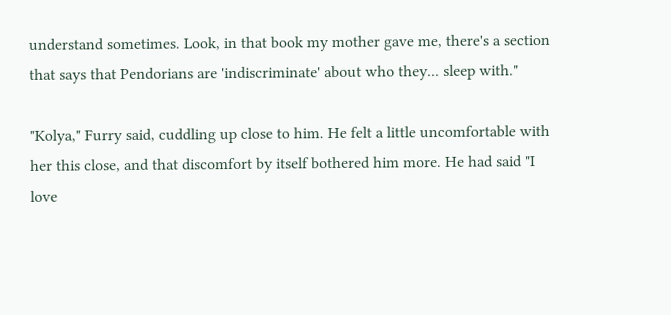understand sometimes. Look, in that book my mother gave me, there's a section that says that Pendorians are 'indiscriminate' about who they... sleep with."

"Kolya," Furry said, cuddling up close to him. He felt a little uncomfortable with her this close, and that discomfort by itself bothered him more. He had said "I love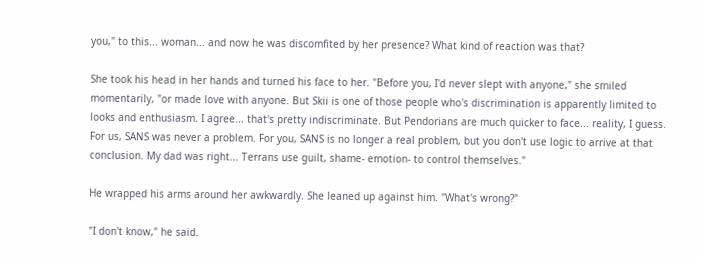you," to this... woman... and now he was discomfited by her presence? What kind of reaction was that?

She took his head in her hands and turned his face to her. "Before you, I'd never slept with anyone," she smiled momentarily, "or made love with anyone. But Skii is one of those people who's discrimination is apparently limited to looks and enthusiasm. I agree... that's pretty indiscriminate. But Pendorians are much quicker to face... reality, I guess. For us, SANS was never a problem. For you, SANS is no longer a real problem, but you don't use logic to arrive at that conclusion. My dad was right... Terrans use guilt, shame- emotion- to control themselves."

He wrapped his arms around her awkwardly. She leaned up against him. "What's wrong?"

"I don't know," he said.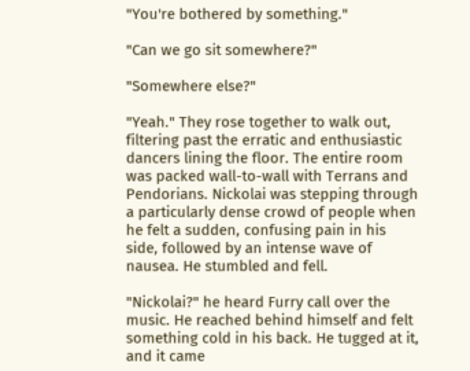"You're bothered by something."

"Can we go sit somewhere?"

"Somewhere else?"

"Yeah." They rose together to walk out, filtering past the erratic and enthusiastic dancers lining the floor. The entire room was packed wall-to-wall with Terrans and Pendorians. Nickolai was stepping through a particularly dense crowd of people when he felt a sudden, confusing pain in his side, followed by an intense wave of nausea. He stumbled and fell.

"Nickolai?" he heard Furry call over the music. He reached behind himself and felt something cold in his back. He tugged at it, and it came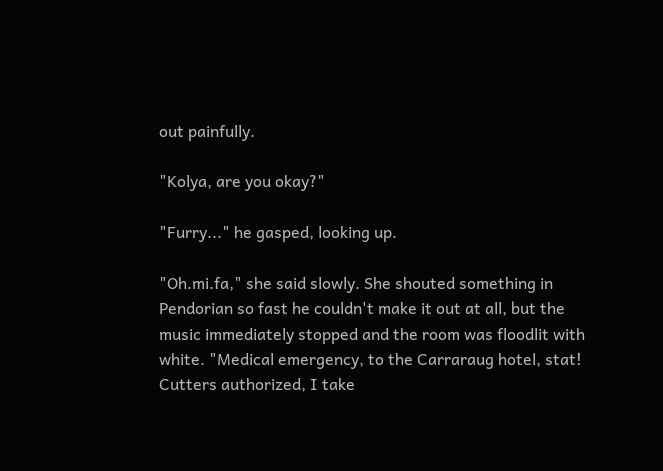out painfully.

"Kolya, are you okay?"

"Furry..." he gasped, looking up.

"Oh.mi.fa," she said slowly. She shouted something in Pendorian so fast he couldn't make it out at all, but the music immediately stopped and the room was floodlit with white. "Medical emergency, to the Carraraug hotel, stat! Cutters authorized, I take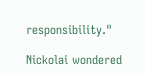responsibility."

Nickolai wondered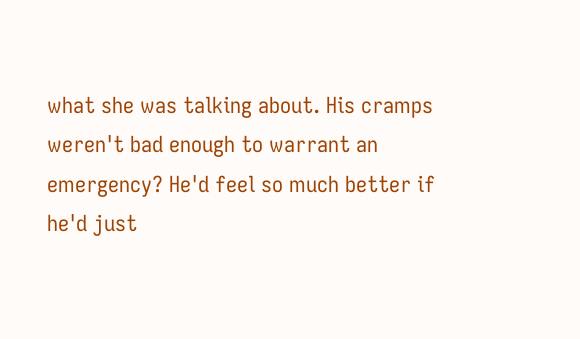what she was talking about. His cramps weren't bad enough to warrant an emergency? He'd feel so much better if he'd just